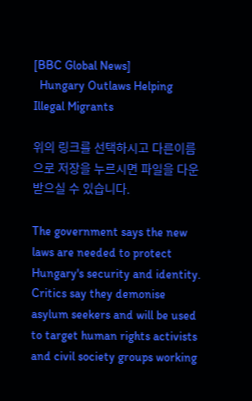[BBC Global News]
  Hungary Outlaws Helping Illegal Migrants

위의 링크를 선택하시고 다른이름으로 저장을 누르시면 파일을 다운 받으실 수 있습니다.

The government says the new laws are needed to protect Hungary's security and identity. Critics say they demonise asylum seekers and will be used to target human rights activists and civil society groups working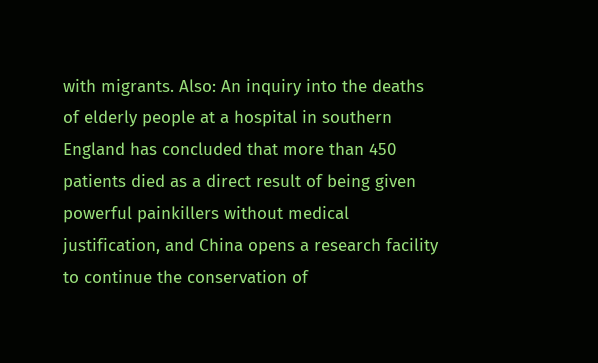with migrants. Also: An inquiry into the deaths of elderly people at a hospital in southern England has concluded that more than 450 patients died as a direct result of being given powerful painkillers without medical justification, and China opens a research facility to continue the conservation of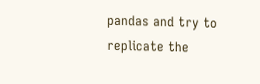pandas and try to replicate the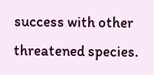success with other threatened species.